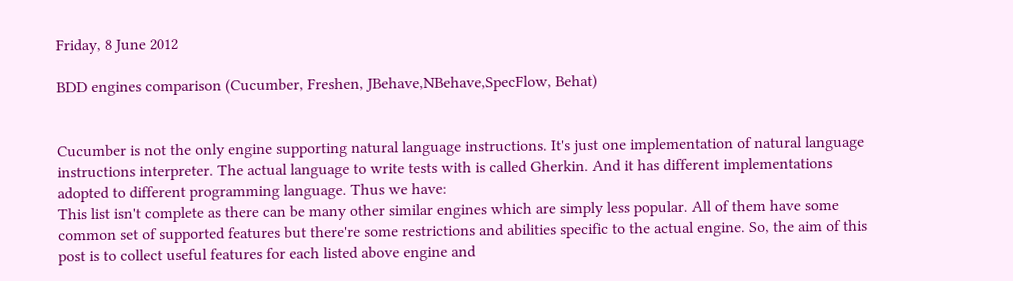Friday, 8 June 2012

BDD engines comparison (Cucumber, Freshen, JBehave,NBehave,SpecFlow, Behat)


Cucumber is not the only engine supporting natural language instructions. It's just one implementation of natural language instructions interpreter. The actual language to write tests with is called Gherkin. And it has different implementations adopted to different programming language. Thus we have:
This list isn't complete as there can be many other similar engines which are simply less popular. All of them have some common set of supported features but there're some restrictions and abilities specific to the actual engine. So, the aim of this post is to collect useful features for each listed above engine and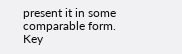present it in some comparable form. Key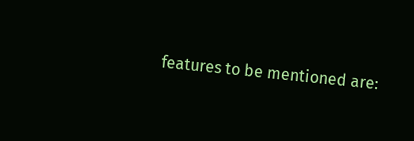features to be mentioned are: